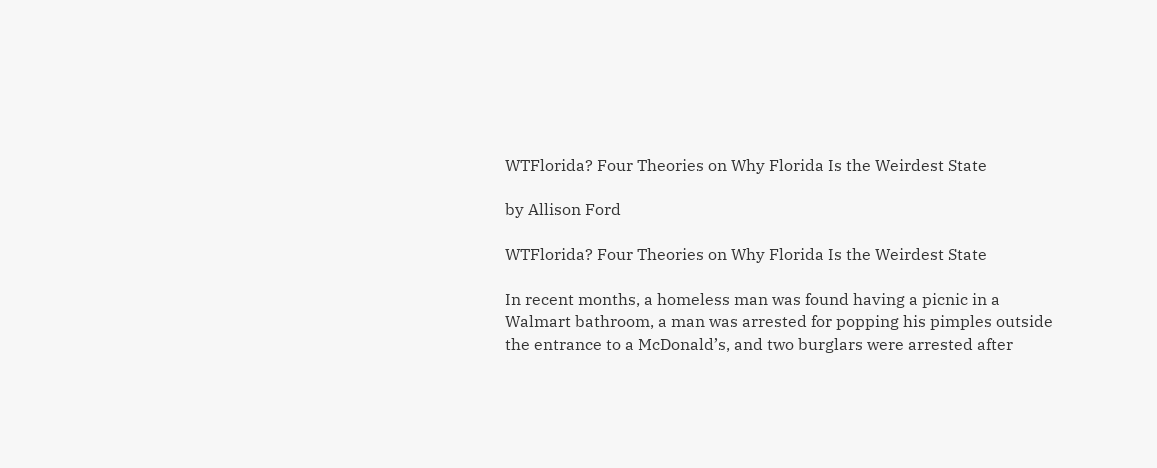WTFlorida? Four Theories on Why Florida Is the Weirdest State

by Allison Ford

WTFlorida? Four Theories on Why Florida Is the Weirdest State

In recent months, a homeless man was found having a picnic in a Walmart bathroom, a man was arrested for popping his pimples outside the entrance to a McDonald’s, and two burglars were arrested after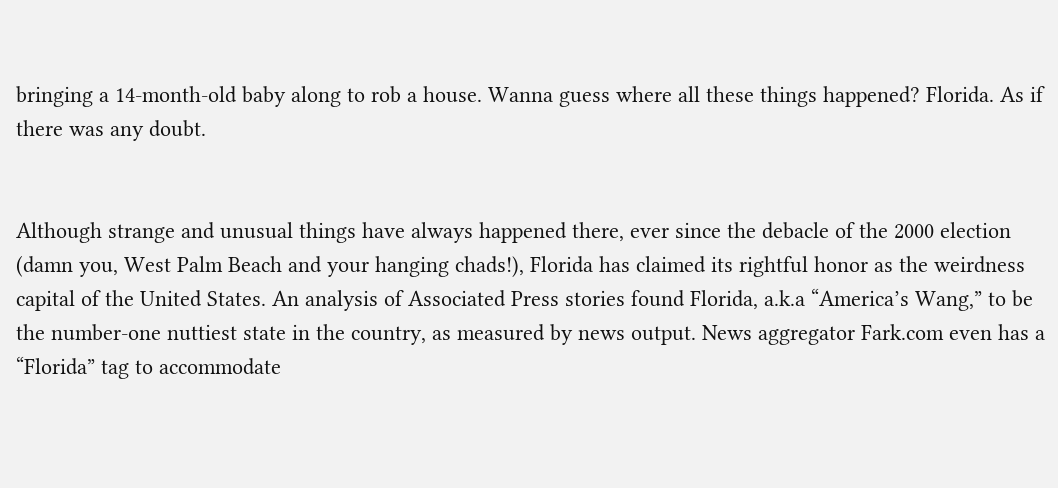bringing a 14-month-old baby along to rob a house. Wanna guess where all these things happened? Florida. As if there was any doubt.


Although strange and unusual things have always happened there, ever since the debacle of the 2000 election (damn you, West Palm Beach and your hanging chads!), Florida has claimed its rightful honor as the weirdness capital of the United States. An analysis of Associated Press stories found Florida, a.k.a “America’s Wang,” to be the number-one nuttiest state in the country, as measured by news output. News aggregator Fark.com even has a “Florida” tag to accommodate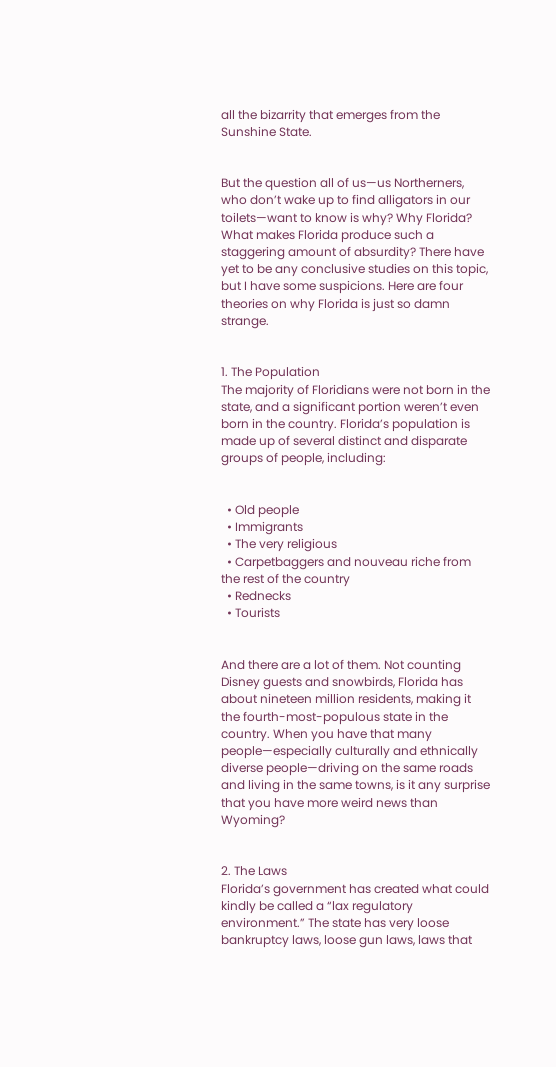all the bizarrity that emerges from the Sunshine State.


But the question all of us—us Northerners, who don’t wake up to find alligators in our toilets—want to know is why? Why Florida? What makes Florida produce such a staggering amount of absurdity? There have yet to be any conclusive studies on this topic, but I have some suspicions. Here are four theories on why Florida is just so damn strange.


1. The Population
The majority of Floridians were not born in the state, and a significant portion weren’t even born in the country. Florida’s population is made up of several distinct and disparate groups of people, including:


  • Old people
  • Immigrants
  • The very religious
  • Carpetbaggers and nouveau riche from the rest of the country
  • Rednecks
  • Tourists


And there are a lot of them. Not counting Disney guests and snowbirds, Florida has about nineteen million residents, making it the fourth-most-populous state in the country. When you have that many people—especially culturally and ethnically diverse people—driving on the same roads and living in the same towns, is it any surprise that you have more weird news than Wyoming?


2. The Laws
Florida’s government has created what could kindly be called a “lax regulatory environment.” The state has very loose bankruptcy laws, loose gun laws, laws that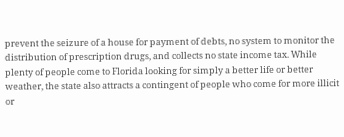prevent the seizure of a house for payment of debts, no system to monitor the distribution of prescription drugs, and collects no state income tax. While plenty of people come to Florida looking for simply a better life or better weather, the state also attracts a contingent of people who come for more illicit or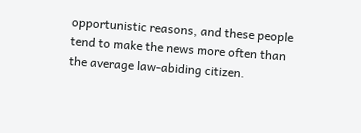opportunistic reasons, and these people tend to make the news more often than the average law-abiding citizen.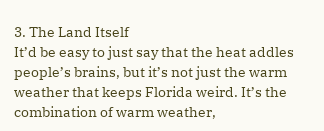3. The Land Itself
It’d be easy to just say that the heat addles people’s brains, but it’s not just the warm weather that keeps Florida weird. It’s the combination of warm weather,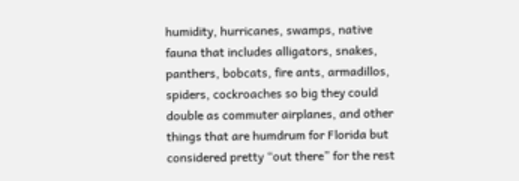humidity, hurricanes, swamps, native fauna that includes alligators, snakes, panthers, bobcats, fire ants, armadillos, spiders, cockroaches so big they could double as commuter airplanes, and other things that are humdrum for Florida but considered pretty “out there” for the rest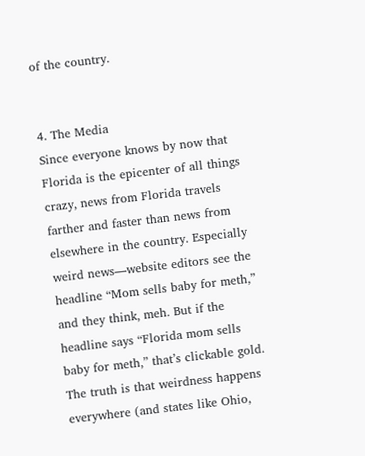of the country.


4. The Media
Since everyone knows by now that Florida is the epicenter of all things crazy, news from Florida travels farther and faster than news from elsewhere in the country. Especially weird news—website editors see the headline “Mom sells baby for meth,” and they think, meh. But if the headline says “Florida mom sells baby for meth,” that’s clickable gold. The truth is that weirdness happens everywhere (and states like Ohio,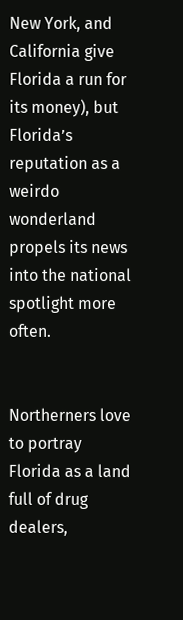New York, and California give Florida a run for its money), but Florida’s reputation as a weirdo wonderland propels its news into the national spotlight more often.


Northerners love to portray Florida as a land full of drug dealers,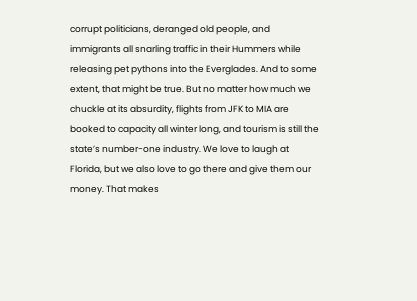corrupt politicians, deranged old people, and immigrants all snarling traffic in their Hummers while releasing pet pythons into the Everglades. And to some extent, that might be true. But no matter how much we chuckle at its absurdity, flights from JFK to MIA are booked to capacity all winter long, and tourism is still the state’s number-one industry. We love to laugh at Florida, but we also love to go there and give them our money. That makes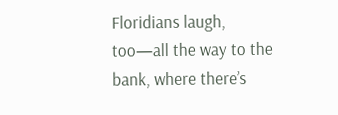Floridians laugh, too—all the way to the bank, where there’s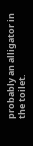probably an alligator in the toilet.